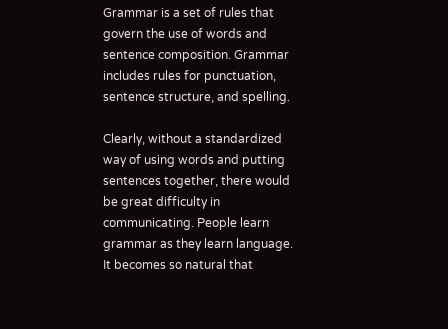Grammar is a set of rules that govern the use of words and sentence composition. Grammar includes rules for punctuation, sentence structure, and spelling.

Clearly, without a standardized way of using words and putting sentences together, there would be great difficulty in communicating. People learn grammar as they learn language. It becomes so natural that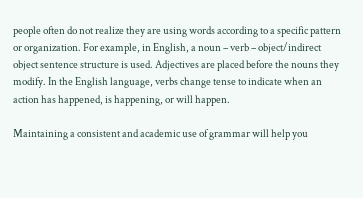people often do not realize they are using words according to a specific pattern or organization. For example, in English, a noun – verb – object/indirect object sentence structure is used. Adjectives are placed before the nouns they modify. In the English language, verbs change tense to indicate when an action has happened, is happening, or will happen.

Maintaining a consistent and academic use of grammar will help you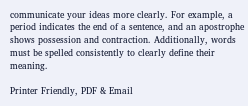communicate your ideas more clearly. For example, a period indicates the end of a sentence, and an apostrophe shows possession and contraction. Additionally, words must be spelled consistently to clearly define their meaning.

Printer Friendly, PDF & Email